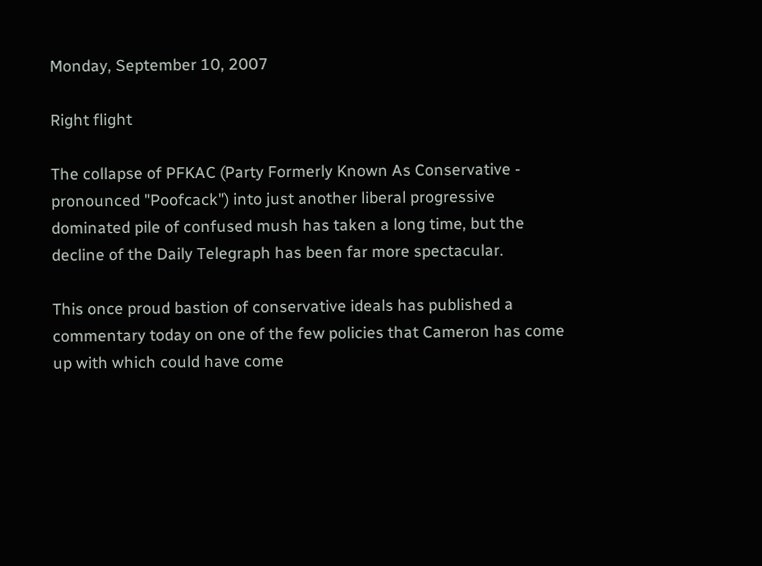Monday, September 10, 2007

Right flight

The collapse of PFKAC (Party Formerly Known As Conservative - pronounced "Poofcack") into just another liberal progressive dominated pile of confused mush has taken a long time, but the decline of the Daily Telegraph has been far more spectacular.

This once proud bastion of conservative ideals has published a commentary today on one of the few policies that Cameron has come up with which could have come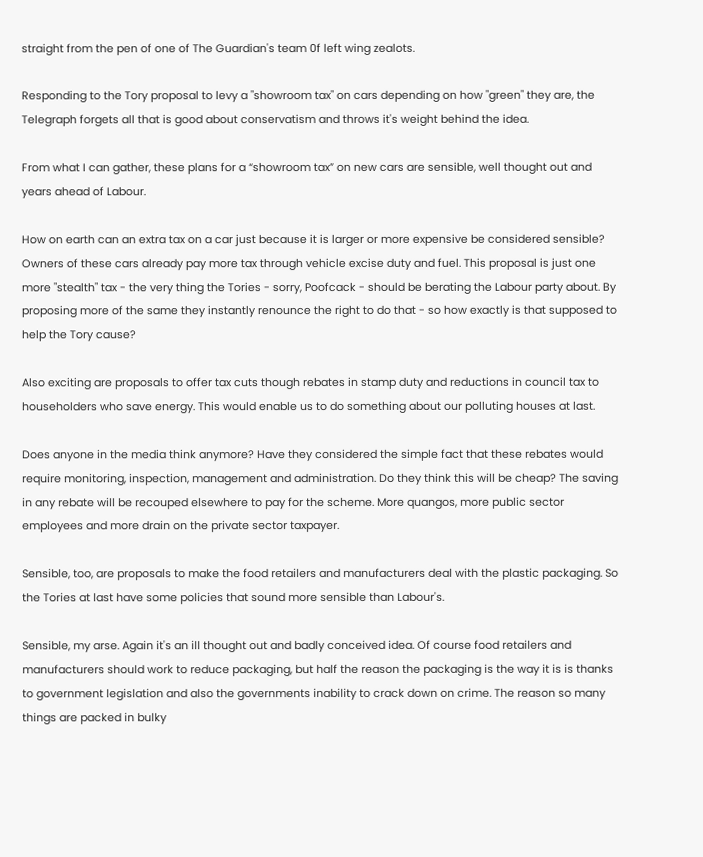straight from the pen of one of The Guardian's team 0f left wing zealots.

Responding to the Tory proposal to levy a "showroom tax" on cars depending on how "green" they are, the Telegraph forgets all that is good about conservatism and throws it's weight behind the idea.

From what I can gather, these plans for a “showroom tax” on new cars are sensible, well thought out and years ahead of Labour.

How on earth can an extra tax on a car just because it is larger or more expensive be considered sensible? Owners of these cars already pay more tax through vehicle excise duty and fuel. This proposal is just one more "stealth" tax - the very thing the Tories - sorry, Poofcack - should be berating the Labour party about. By proposing more of the same they instantly renounce the right to do that - so how exactly is that supposed to help the Tory cause?

Also exciting are proposals to offer tax cuts though rebates in stamp duty and reductions in council tax to householders who save energy. This would enable us to do something about our polluting houses at last.

Does anyone in the media think anymore? Have they considered the simple fact that these rebates would require monitoring, inspection, management and administration. Do they think this will be cheap? The saving in any rebate will be recouped elsewhere to pay for the scheme. More quangos, more public sector employees and more drain on the private sector taxpayer.

Sensible, too, are proposals to make the food retailers and manufacturers deal with the plastic packaging. So the Tories at last have some policies that sound more sensible than Labour's.

Sensible, my arse. Again it's an ill thought out and badly conceived idea. Of course food retailers and manufacturers should work to reduce packaging, but half the reason the packaging is the way it is is thanks to government legislation and also the governments inability to crack down on crime. The reason so many things are packed in bulky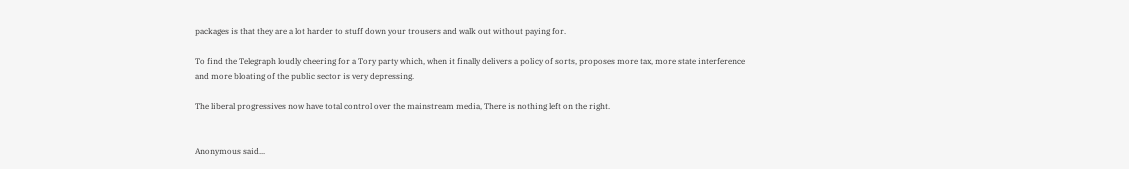packages is that they are a lot harder to stuff down your trousers and walk out without paying for.

To find the Telegraph loudly cheering for a Tory party which, when it finally delivers a policy of sorts, proposes more tax, more state interference and more bloating of the public sector is very depressing.

The liberal progressives now have total control over the mainstream media, There is nothing left on the right.


Anonymous said...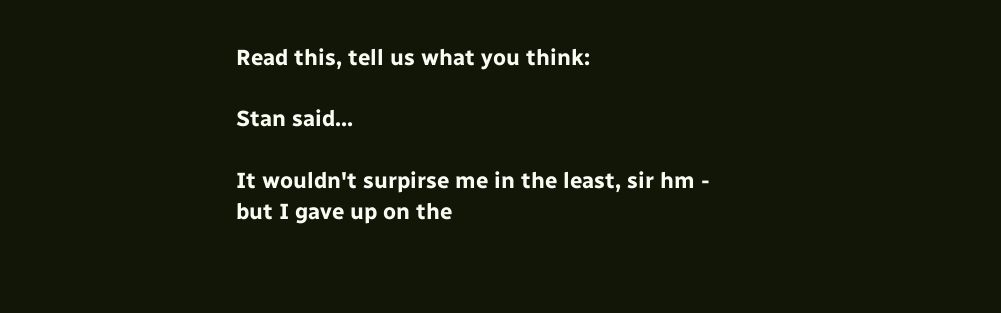Read this, tell us what you think:

Stan said...

It wouldn't surpirse me in the least, sir hm - but I gave up on the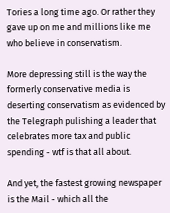Tories a long time ago. Or rather they gave up on me and millions like me who believe in conservatism.

More depressing still is the way the formerly conservative media is deserting conservatism as evidenced by the Telegraph pulishing a leader that celebrates more tax and public spending - wtf is that all about.

And yet, the fastest growing newspaper is the Mail - which all the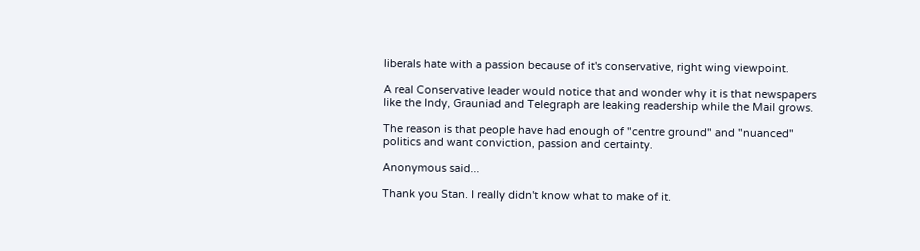liberals hate with a passion because of it's conservative, right wing viewpoint.

A real Conservative leader would notice that and wonder why it is that newspapers like the Indy, Grauniad and Telegraph are leaking readership while the Mail grows.

The reason is that people have had enough of "centre ground" and "nuanced" politics and want conviction, passion and certainty.

Anonymous said...

Thank you Stan. I really didn't know what to make of it.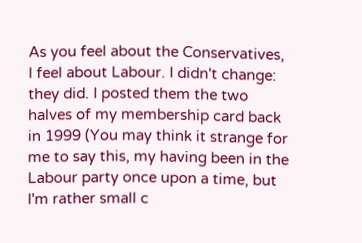As you feel about the Conservatives, I feel about Labour. I didn't change: they did. I posted them the two halves of my membership card back in 1999 (You may think it strange for me to say this, my having been in the Labour party once upon a time, but I'm rather small c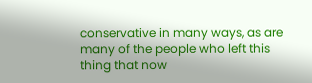conservative in many ways, as are many of the people who left this thing that now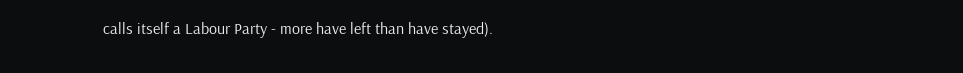calls itself a Labour Party - more have left than have stayed).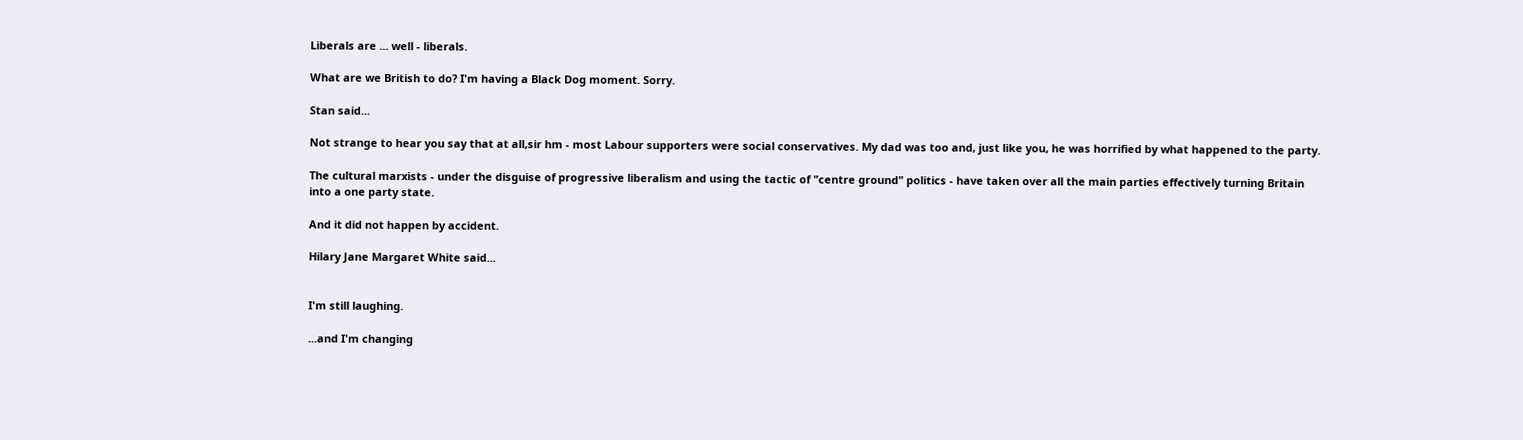Liberals are ... well - liberals.

What are we British to do? I'm having a Black Dog moment. Sorry.

Stan said...

Not strange to hear you say that at all,sir hm - most Labour supporters were social conservatives. My dad was too and, just like you, he was horrified by what happened to the party.

The cultural marxists - under the disguise of progressive liberalism and using the tactic of "centre ground" politics - have taken over all the main parties effectively turning Britain into a one party state.

And it did not happen by accident.

Hilary Jane Margaret White said...


I'm still laughing.

...and I'm changing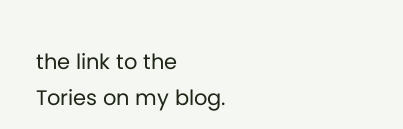the link to the Tories on my blog.